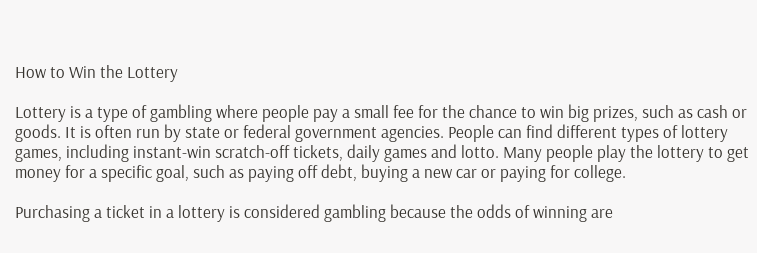How to Win the Lottery

Lottery is a type of gambling where people pay a small fee for the chance to win big prizes, such as cash or goods. It is often run by state or federal government agencies. People can find different types of lottery games, including instant-win scratch-off tickets, daily games and lotto. Many people play the lottery to get money for a specific goal, such as paying off debt, buying a new car or paying for college.

Purchasing a ticket in a lottery is considered gambling because the odds of winning are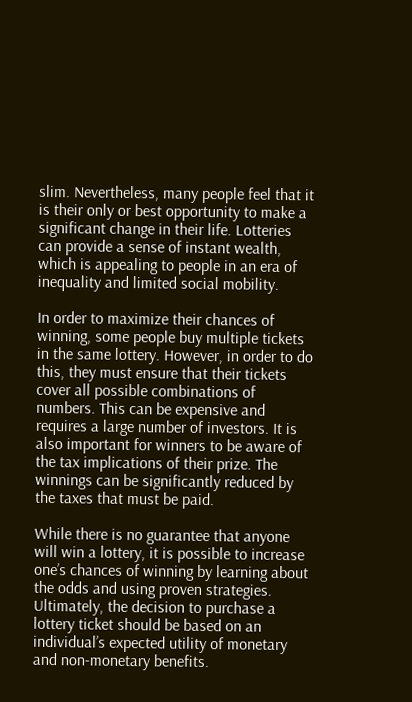slim. Nevertheless, many people feel that it is their only or best opportunity to make a significant change in their life. Lotteries can provide a sense of instant wealth, which is appealing to people in an era of inequality and limited social mobility.

In order to maximize their chances of winning, some people buy multiple tickets in the same lottery. However, in order to do this, they must ensure that their tickets cover all possible combinations of numbers. This can be expensive and requires a large number of investors. It is also important for winners to be aware of the tax implications of their prize. The winnings can be significantly reduced by the taxes that must be paid.

While there is no guarantee that anyone will win a lottery, it is possible to increase one’s chances of winning by learning about the odds and using proven strategies. Ultimately, the decision to purchase a lottery ticket should be based on an individual’s expected utility of monetary and non-monetary benefits.